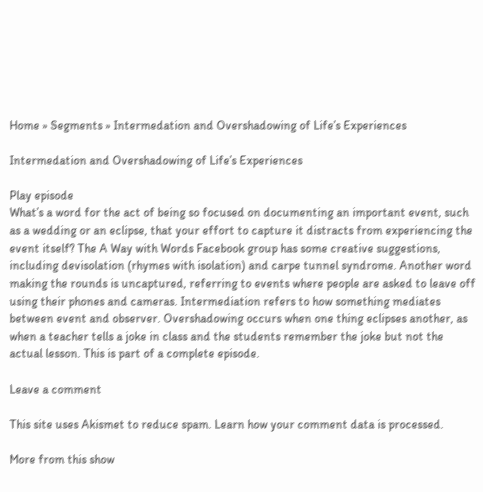Home » Segments » Intermedation and Overshadowing of Life’s Experiences

Intermedation and Overshadowing of Life’s Experiences

Play episode
What’s a word for the act of being so focused on documenting an important event, such as a wedding or an eclipse, that your effort to capture it distracts from experiencing the event itself? The A Way with Words Facebook group has some creative suggestions, including devisolation (rhymes with isolation) and carpe tunnel syndrome. Another word making the rounds is uncaptured, referring to events where people are asked to leave off using their phones and cameras. Intermediation refers to how something mediates between event and observer. Overshadowing occurs when one thing eclipses another, as when a teacher tells a joke in class and the students remember the joke but not the actual lesson. This is part of a complete episode.

Leave a comment

This site uses Akismet to reduce spam. Learn how your comment data is processed.

More from this show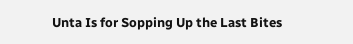Unta Is for Sopping Up the Last Bites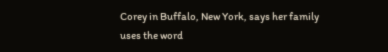Corey in Buffalo, New York, says her family uses the word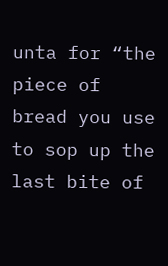unta for “the piece of bread you use to sop up the last bite of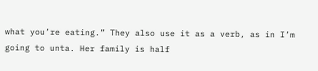what you’re eating.” They also use it as a verb, as in I’m going to unta. Her family is half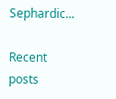Sephardic...

Recent posts